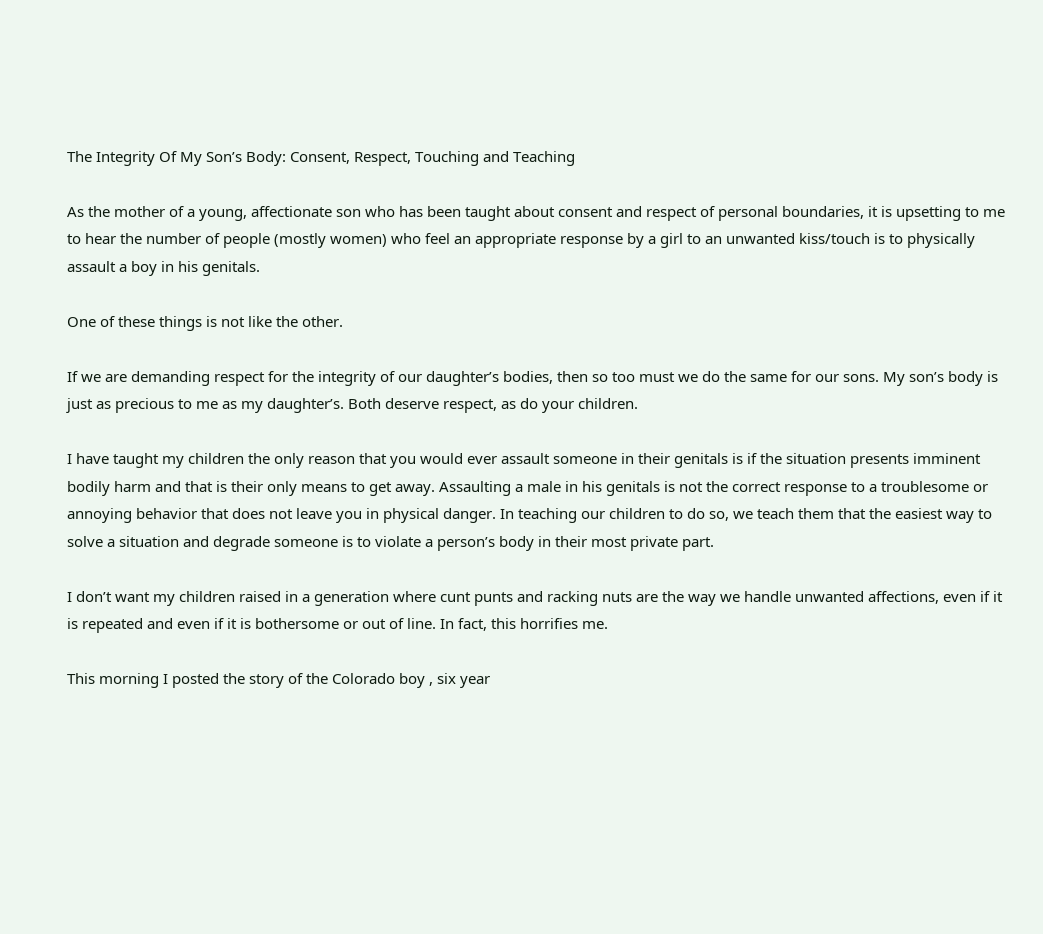The Integrity Of My Son’s Body: Consent, Respect, Touching and Teaching

As the mother of a young, affectionate son who has been taught about consent and respect of personal boundaries, it is upsetting to me to hear the number of people (mostly women) who feel an appropriate response by a girl to an unwanted kiss/touch is to physically assault a boy in his genitals.

One of these things is not like the other.

If we are demanding respect for the integrity of our daughter’s bodies, then so too must we do the same for our sons. My son’s body is just as precious to me as my daughter’s. Both deserve respect, as do your children.

I have taught my children the only reason that you would ever assault someone in their genitals is if the situation presents imminent bodily harm and that is their only means to get away. Assaulting a male in his genitals is not the correct response to a troublesome or annoying behavior that does not leave you in physical danger. In teaching our children to do so, we teach them that the easiest way to solve a situation and degrade someone is to violate a person’s body in their most private part.

I don’t want my children raised in a generation where cunt punts and racking nuts are the way we handle unwanted affections, even if it is repeated and even if it is bothersome or out of line. In fact, this horrifies me.

This morning I posted the story of the Colorado boy , six year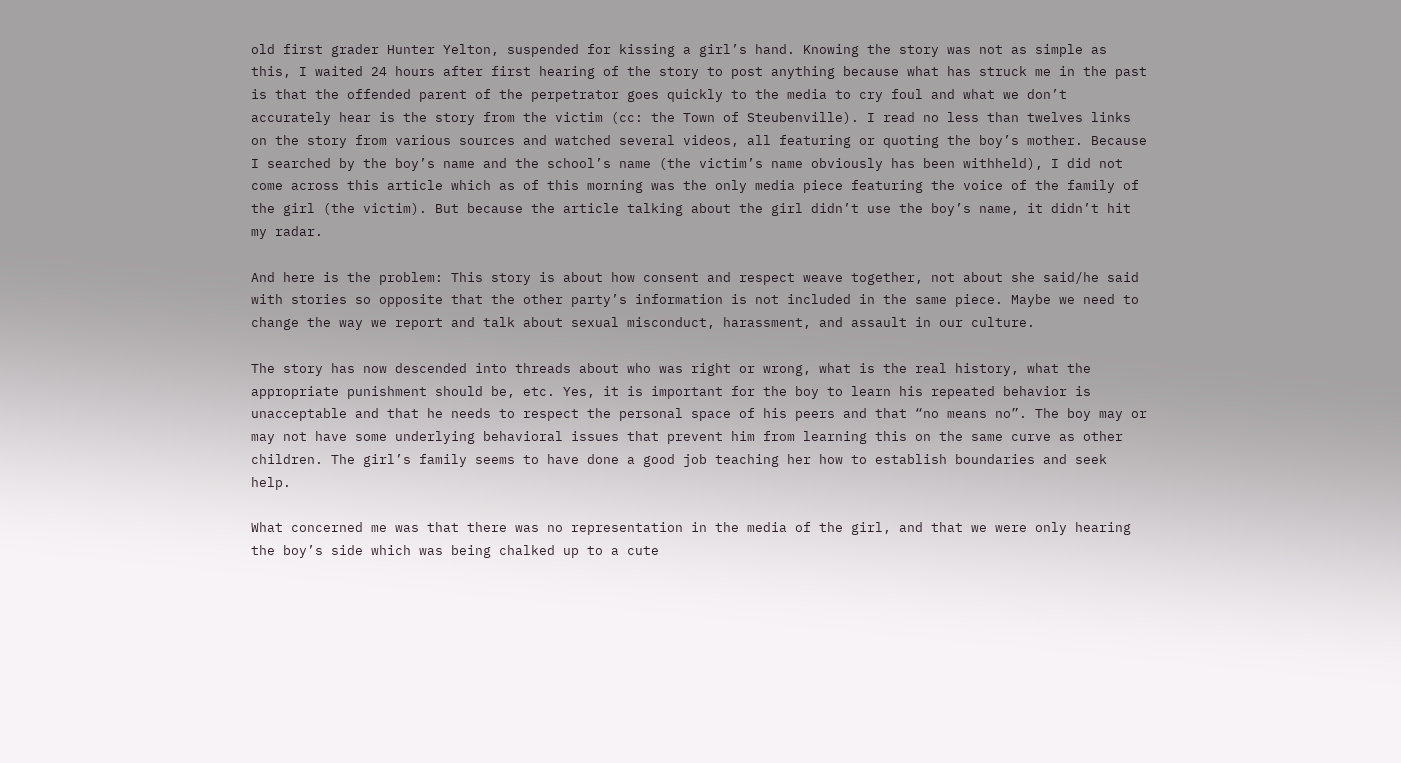old first grader Hunter Yelton, suspended for kissing a girl’s hand. Knowing the story was not as simple as this, I waited 24 hours after first hearing of the story to post anything because what has struck me in the past is that the offended parent of the perpetrator goes quickly to the media to cry foul and what we don’t accurately hear is the story from the victim (cc: the Town of Steubenville). I read no less than twelves links on the story from various sources and watched several videos, all featuring or quoting the boy’s mother. Because I searched by the boy’s name and the school’s name (the victim’s name obviously has been withheld), I did not come across this article which as of this morning was the only media piece featuring the voice of the family of the girl (the victim). But because the article talking about the girl didn’t use the boy’s name, it didn’t hit my radar.

And here is the problem: This story is about how consent and respect weave together, not about she said/he said with stories so opposite that the other party’s information is not included in the same piece. Maybe we need to change the way we report and talk about sexual misconduct, harassment, and assault in our culture.

The story has now descended into threads about who was right or wrong, what is the real history, what the appropriate punishment should be, etc. Yes, it is important for the boy to learn his repeated behavior is unacceptable and that he needs to respect the personal space of his peers and that “no means no”. The boy may or may not have some underlying behavioral issues that prevent him from learning this on the same curve as other children. The girl’s family seems to have done a good job teaching her how to establish boundaries and seek help.

What concerned me was that there was no representation in the media of the girl, and that we were only hearing the boy’s side which was being chalked up to a cute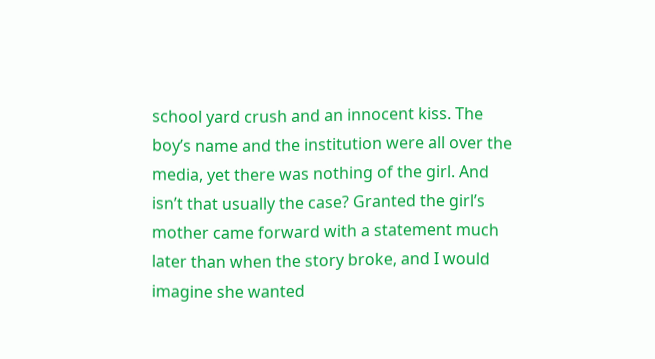school yard crush and an innocent kiss. The boy’s name and the institution were all over the media, yet there was nothing of the girl. And isn’t that usually the case? Granted the girl’s mother came forward with a statement much later than when the story broke, and I would imagine she wanted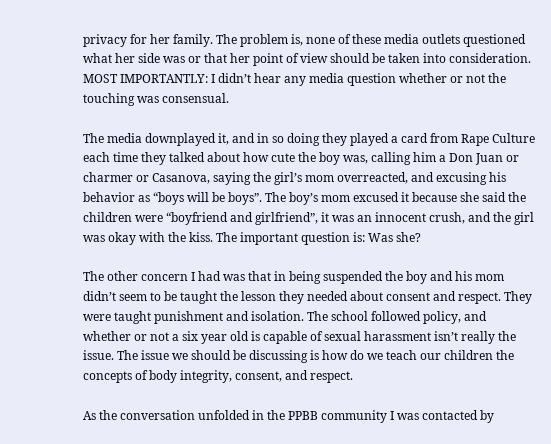privacy for her family. The problem is, none of these media outlets questioned what her side was or that her point of view should be taken into consideration. MOST IMPORTANTLY: I didn’t hear any media question whether or not the touching was consensual.

The media downplayed it, and in so doing they played a card from Rape Culture each time they talked about how cute the boy was, calling him a Don Juan or charmer or Casanova, saying the girl’s mom overreacted, and excusing his behavior as “boys will be boys”. The boy’s mom excused it because she said the children were “boyfriend and girlfriend”, it was an innocent crush, and the girl was okay with the kiss. The important question is: Was she?

The other concern I had was that in being suspended the boy and his mom didn’t seem to be taught the lesson they needed about consent and respect. They were taught punishment and isolation. The school followed policy, and whether or not a six year old is capable of sexual harassment isn’t really the issue. The issue we should be discussing is how do we teach our children the concepts of body integrity, consent, and respect.

As the conversation unfolded in the PPBB community I was contacted by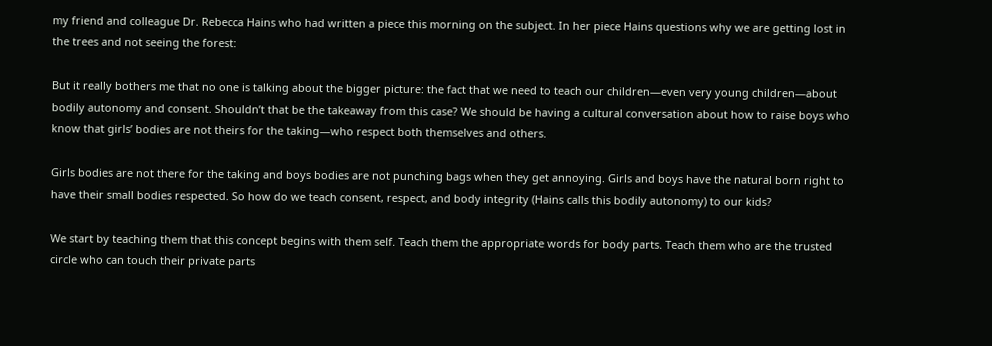my friend and colleague Dr. Rebecca Hains who had written a piece this morning on the subject. In her piece Hains questions why we are getting lost in the trees and not seeing the forest:

But it really bothers me that no one is talking about the bigger picture: the fact that we need to teach our children—even very young children—about bodily autonomy and consent. Shouldn’t that be the takeaway from this case? We should be having a cultural conversation about how to raise boys who know that girls’ bodies are not theirs for the taking—who respect both themselves and others.

Girls bodies are not there for the taking and boys bodies are not punching bags when they get annoying. Girls and boys have the natural born right to have their small bodies respected. So how do we teach consent, respect, and body integrity (Hains calls this bodily autonomy) to our kids?

We start by teaching them that this concept begins with them self. Teach them the appropriate words for body parts. Teach them who are the trusted circle who can touch their private parts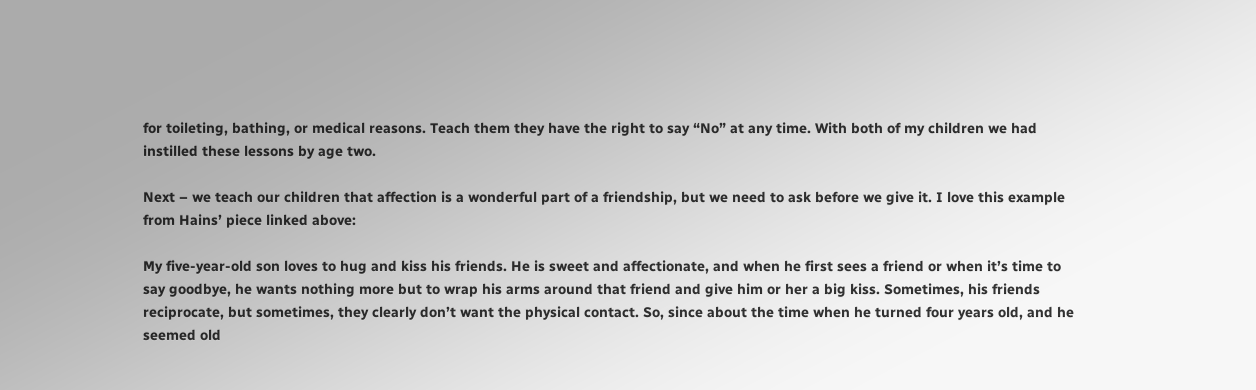for toileting, bathing, or medical reasons. Teach them they have the right to say “No” at any time. With both of my children we had instilled these lessons by age two.

Next – we teach our children that affection is a wonderful part of a friendship, but we need to ask before we give it. I love this example from Hains’ piece linked above:

My five-year-old son loves to hug and kiss his friends. He is sweet and affectionate, and when he first sees a friend or when it’s time to say goodbye, he wants nothing more but to wrap his arms around that friend and give him or her a big kiss. Sometimes, his friends reciprocate, but sometimes, they clearly don’t want the physical contact. So, since about the time when he turned four years old, and he seemed old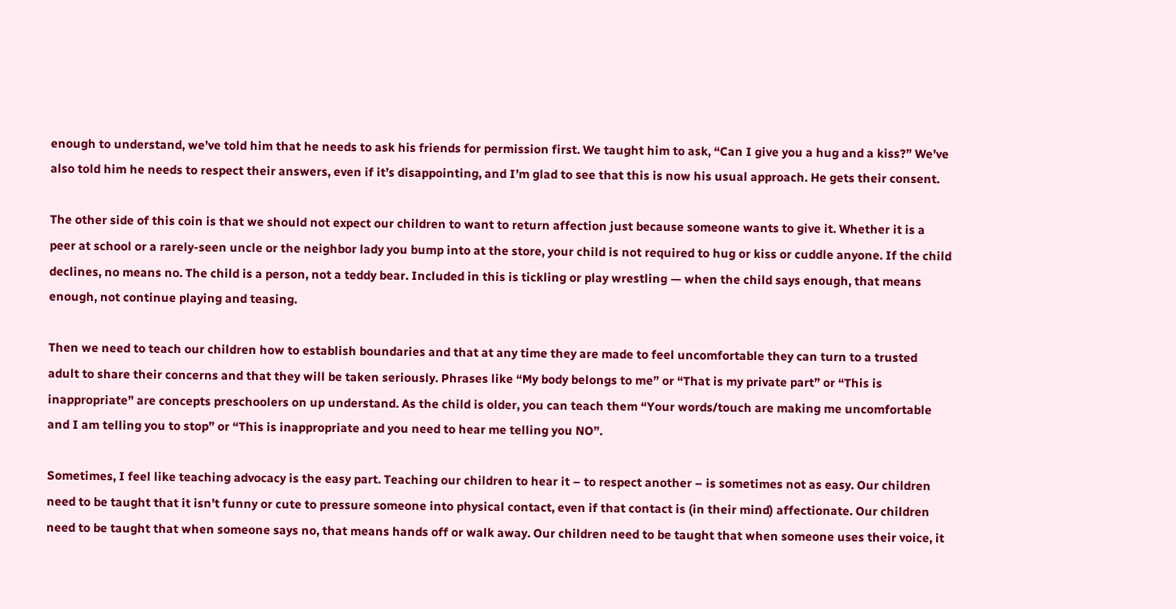enough to understand, we’ve told him that he needs to ask his friends for permission first. We taught him to ask, “Can I give you a hug and a kiss?” We’ve also told him he needs to respect their answers, even if it’s disappointing, and I’m glad to see that this is now his usual approach. He gets their consent.

The other side of this coin is that we should not expect our children to want to return affection just because someone wants to give it. Whether it is a peer at school or a rarely-seen uncle or the neighbor lady you bump into at the store, your child is not required to hug or kiss or cuddle anyone. If the child declines, no means no. The child is a person, not a teddy bear. Included in this is tickling or play wrestling — when the child says enough, that means enough, not continue playing and teasing.

Then we need to teach our children how to establish boundaries and that at any time they are made to feel uncomfortable they can turn to a trusted adult to share their concerns and that they will be taken seriously. Phrases like “My body belongs to me” or “That is my private part” or “This is inappropriate” are concepts preschoolers on up understand. As the child is older, you can teach them “Your words/touch are making me uncomfortable and I am telling you to stop” or “This is inappropriate and you need to hear me telling you NO”.

Sometimes, I feel like teaching advocacy is the easy part. Teaching our children to hear it – to respect another – is sometimes not as easy. Our children need to be taught that it isn’t funny or cute to pressure someone into physical contact, even if that contact is (in their mind) affectionate. Our children need to be taught that when someone says no, that means hands off or walk away. Our children need to be taught that when someone uses their voice, it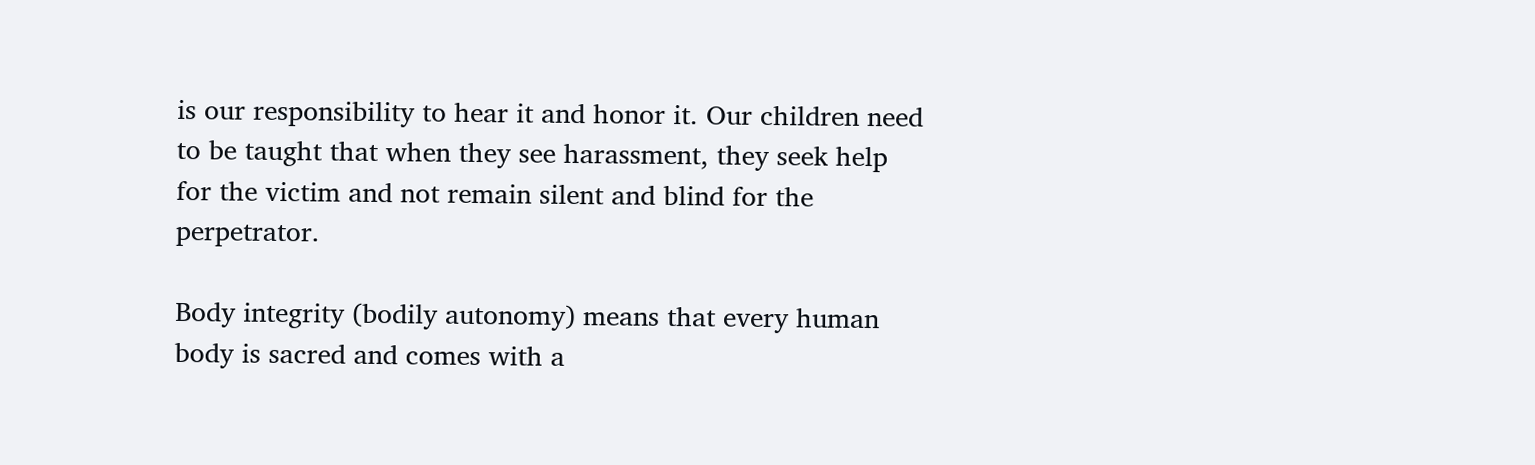is our responsibility to hear it and honor it. Our children need to be taught that when they see harassment, they seek help for the victim and not remain silent and blind for the perpetrator.

Body integrity (bodily autonomy) means that every human body is sacred and comes with a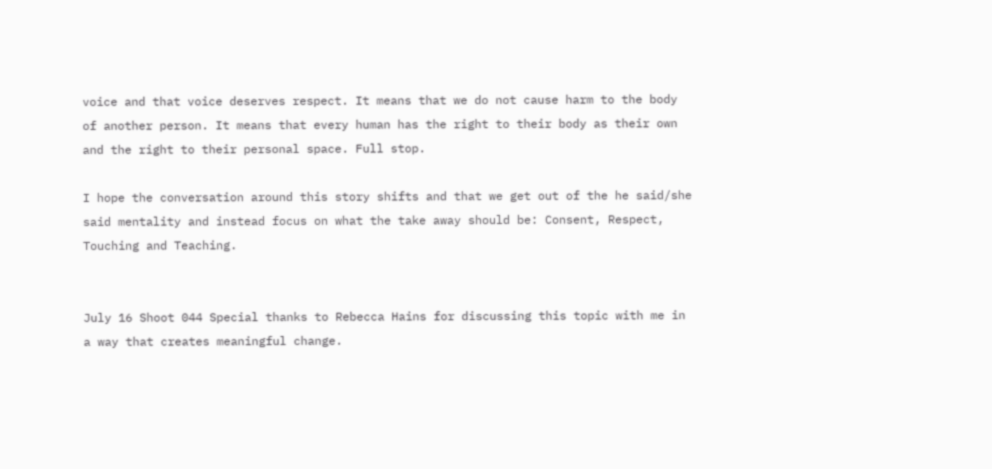voice and that voice deserves respect. It means that we do not cause harm to the body of another person. It means that every human has the right to their body as their own and the right to their personal space. Full stop.

I hope the conversation around this story shifts and that we get out of the he said/she said mentality and instead focus on what the take away should be: Consent, Respect, Touching and Teaching.


July 16 Shoot 044 Special thanks to Rebecca Hains for discussing this topic with me in a way that creates meaningful change.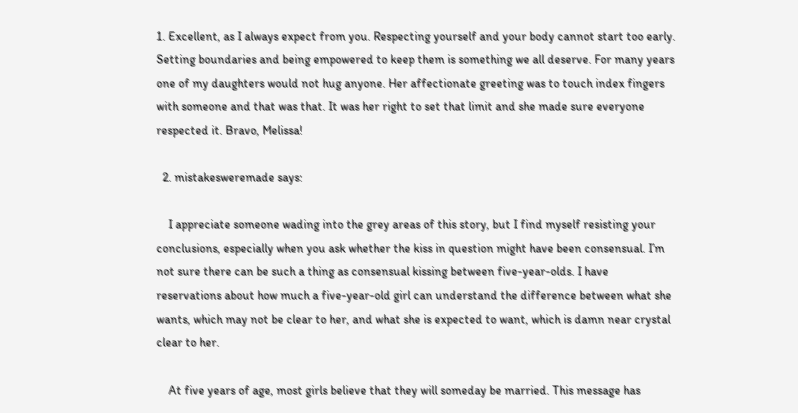1. Excellent, as I always expect from you. Respecting yourself and your body cannot start too early. Setting boundaries and being empowered to keep them is something we all deserve. For many years one of my daughters would not hug anyone. Her affectionate greeting was to touch index fingers with someone and that was that. It was her right to set that limit and she made sure everyone respected it. Bravo, Melissa!

  2. mistakesweremade says:

    I appreciate someone wading into the grey areas of this story, but I find myself resisting your conclusions, especially when you ask whether the kiss in question might have been consensual. I’m not sure there can be such a thing as consensual kissing between five-year-olds. I have reservations about how much a five-year-old girl can understand the difference between what she wants, which may not be clear to her, and what she is expected to want, which is damn near crystal clear to her.

    At five years of age, most girls believe that they will someday be married. This message has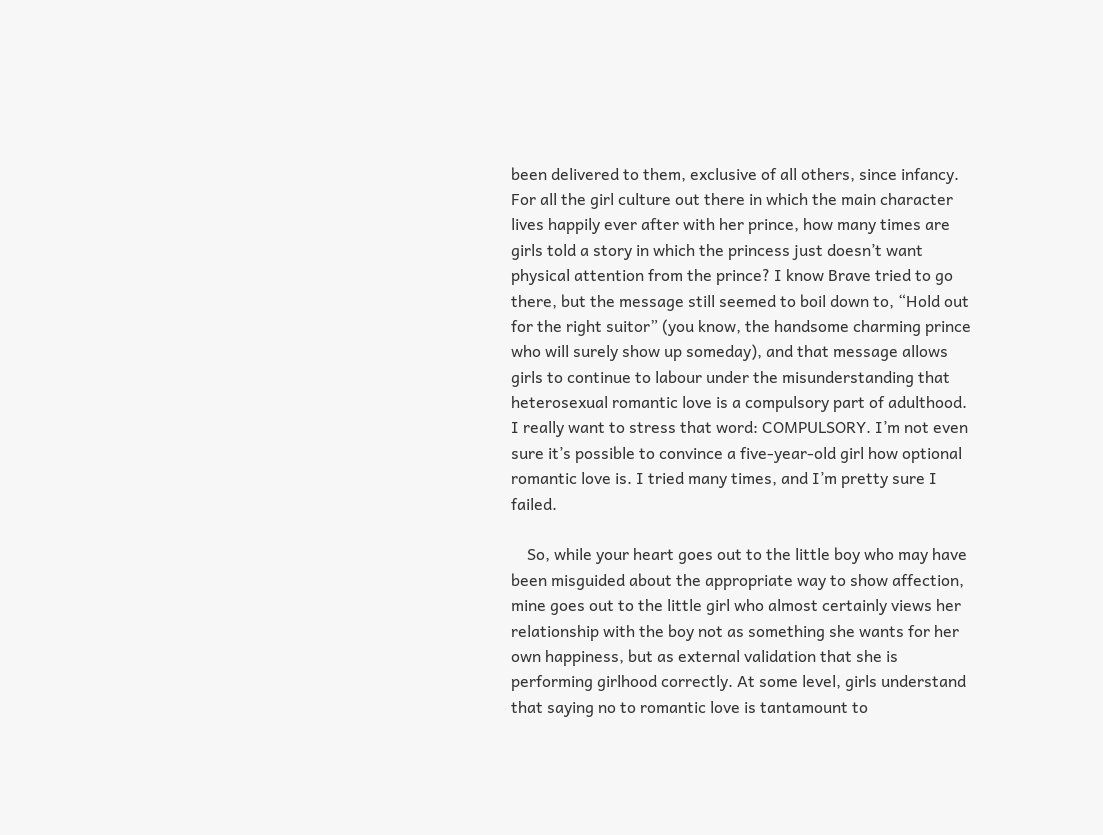been delivered to them, exclusive of all others, since infancy. For all the girl culture out there in which the main character lives happily ever after with her prince, how many times are girls told a story in which the princess just doesn’t want physical attention from the prince? I know Brave tried to go there, but the message still seemed to boil down to, “Hold out for the right suitor” (you know, the handsome charming prince who will surely show up someday), and that message allows girls to continue to labour under the misunderstanding that heterosexual romantic love is a compulsory part of adulthood. I really want to stress that word: COMPULSORY. I’m not even sure it’s possible to convince a five-year-old girl how optional romantic love is. I tried many times, and I’m pretty sure I failed.

    So, while your heart goes out to the little boy who may have been misguided about the appropriate way to show affection, mine goes out to the little girl who almost certainly views her relationship with the boy not as something she wants for her own happiness, but as external validation that she is performing girlhood correctly. At some level, girls understand that saying no to romantic love is tantamount to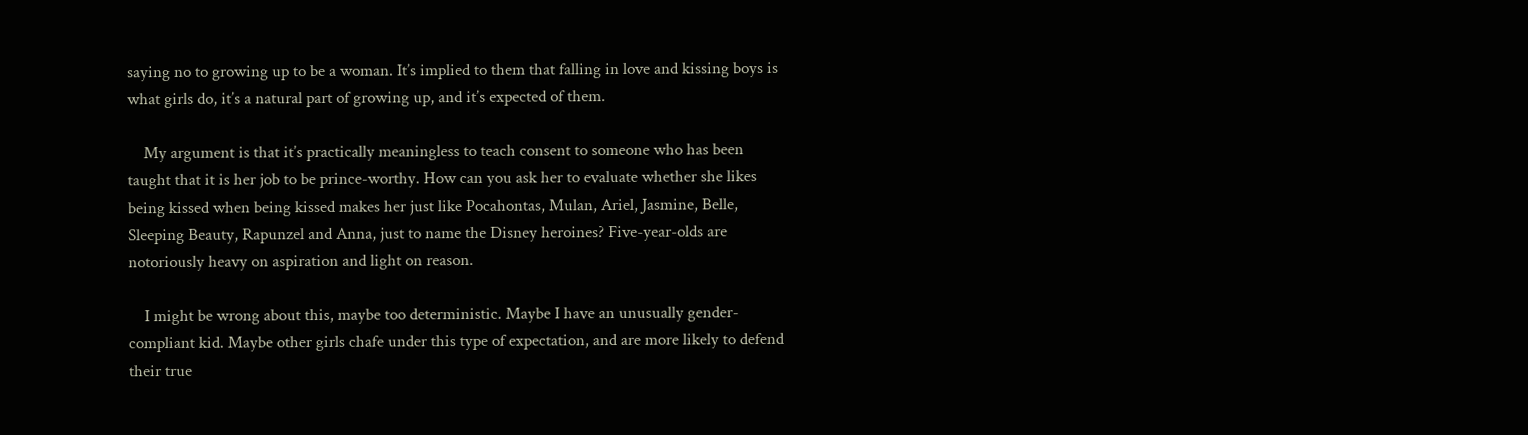saying no to growing up to be a woman. It’s implied to them that falling in love and kissing boys is what girls do, it’s a natural part of growing up, and it’s expected of them.

    My argument is that it’s practically meaningless to teach consent to someone who has been taught that it is her job to be prince-worthy. How can you ask her to evaluate whether she likes being kissed when being kissed makes her just like Pocahontas, Mulan, Ariel, Jasmine, Belle, Sleeping Beauty, Rapunzel and Anna, just to name the Disney heroines? Five-year-olds are notoriously heavy on aspiration and light on reason.

    I might be wrong about this, maybe too deterministic. Maybe I have an unusually gender-compliant kid. Maybe other girls chafe under this type of expectation, and are more likely to defend their true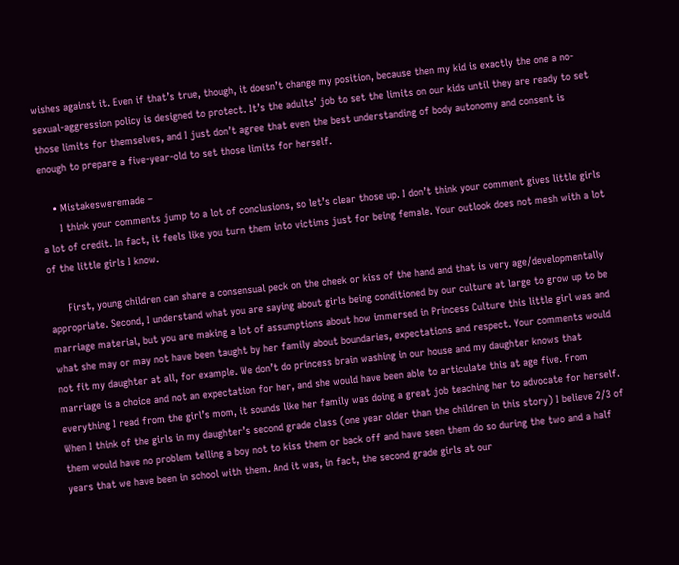wishes against it. Even if that’s true, though, it doesn’t change my position, because then my kid is exactly the one a no-sexual-aggression policy is designed to protect. It’s the adults’ job to set the limits on our kids until they are ready to set those limits for themselves, and I just don’t agree that even the best understanding of body autonomy and consent is enough to prepare a five-year-old to set those limits for herself.

    • Mistakesweremade –
      I think your comments jump to a lot of conclusions, so let’s clear those up. I don’t think your comment gives little girls a lot of credit. In fact, it feels like you turn them into victims just for being female. Your outlook does not mesh with a lot of the little girls I know.

      First, young children can share a consensual peck on the cheek or kiss of the hand and that is very age/developmentally appropriate. Second, I understand what you are saying about girls being conditioned by our culture at large to grow up to be marriage material, but you are making a lot of assumptions about how immersed in Princess Culture this little girl was and what she may or may not have been taught by her family about boundaries, expectations and respect. Your comments would not fit my daughter at all, for example. We don’t do princess brain washing in our house and my daughter knows that marriage is a choice and not an expectation for her, and she would have been able to articulate this at age five. From everything I read from the girl’s mom, it sounds like her family was doing a great job teaching her to advocate for herself. When I think of the girls in my daughter’s second grade class (one year older than the children in this story) I believe 2/3 of them would have no problem telling a boy not to kiss them or back off and have seen them do so during the two and a half years that we have been in school with them. And it was, in fact, the second grade girls at our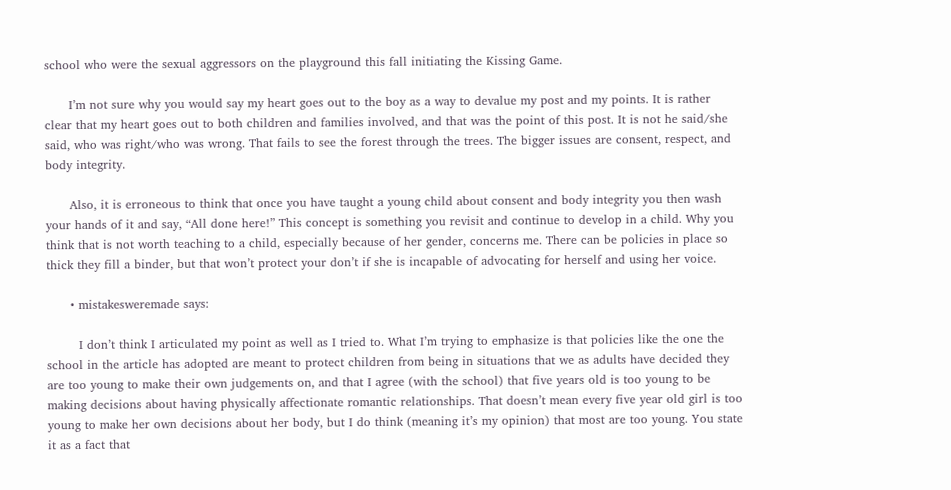school who were the sexual aggressors on the playground this fall initiating the Kissing Game.

      I’m not sure why you would say my heart goes out to the boy as a way to devalue my post and my points. It is rather clear that my heart goes out to both children and families involved, and that was the point of this post. It is not he said/she said, who was right/who was wrong. That fails to see the forest through the trees. The bigger issues are consent, respect, and body integrity.

      Also, it is erroneous to think that once you have taught a young child about consent and body integrity you then wash your hands of it and say, “All done here!” This concept is something you revisit and continue to develop in a child. Why you think that is not worth teaching to a child, especially because of her gender, concerns me. There can be policies in place so thick they fill a binder, but that won’t protect your don’t if she is incapable of advocating for herself and using her voice.

      • mistakesweremade says:

        I don’t think I articulated my point as well as I tried to. What I’m trying to emphasize is that policies like the one the school in the article has adopted are meant to protect children from being in situations that we as adults have decided they are too young to make their own judgements on, and that I agree (with the school) that five years old is too young to be making decisions about having physically affectionate romantic relationships. That doesn’t mean every five year old girl is too young to make her own decisions about her body, but I do think (meaning it’s my opinion) that most are too young. You state it as a fact that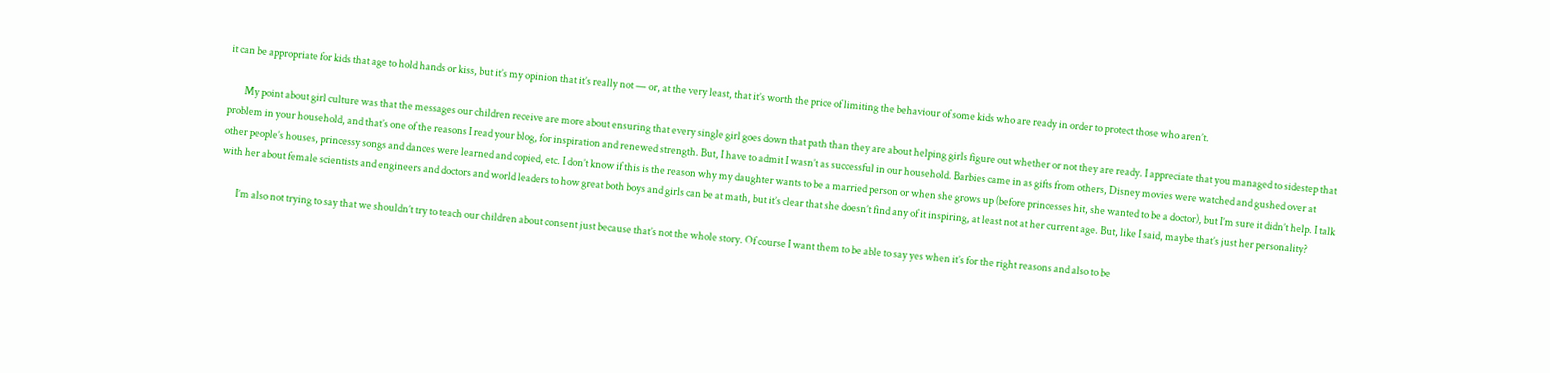it can be appropriate for kids that age to hold hands or kiss, but it’s my opinion that it’s really not — or, at the very least, that it’s worth the price of limiting the behaviour of some kids who are ready in order to protect those who aren’t.

        My point about girl culture was that the messages our children receive are more about ensuring that every single girl goes down that path than they are about helping girls figure out whether or not they are ready. I appreciate that you managed to sidestep that problem in your household, and that’s one of the reasons I read your blog, for inspiration and renewed strength. But, I have to admit I wasn’t as successful in our household. Barbies came in as gifts from others, Disney movies were watched and gushed over at other people’s houses, princessy songs and dances were learned and copied, etc. I don’t know if this is the reason why my daughter wants to be a married person or when she grows up (before princesses hit, she wanted to be a doctor), but I’m sure it didn’t help. I talk with her about female scientists and engineers and doctors and world leaders to how great both boys and girls can be at math, but it’s clear that she doesn’t find any of it inspiring, at least not at her current age. But, like I said, maybe that’s just her personality?

        I’m also not trying to say that we shouldn’t try to teach our children about consent just because that’s not the whole story. Of course I want them to be able to say yes when it’s for the right reasons and also to be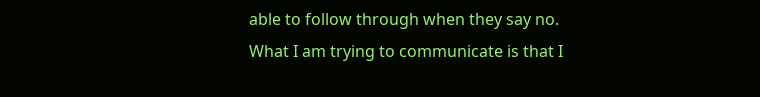able to follow through when they say no. What I am trying to communicate is that I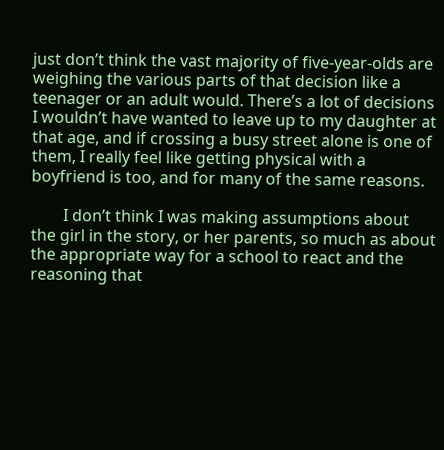just don’t think the vast majority of five-year-olds are weighing the various parts of that decision like a teenager or an adult would. There’s a lot of decisions I wouldn’t have wanted to leave up to my daughter at that age, and if crossing a busy street alone is one of them, I really feel like getting physical with a boyfriend is too, and for many of the same reasons.

        I don’t think I was making assumptions about the girl in the story, or her parents, so much as about the appropriate way for a school to react and the reasoning that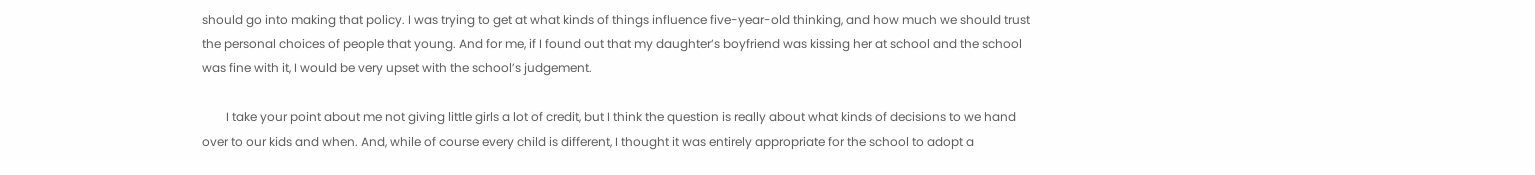should go into making that policy. I was trying to get at what kinds of things influence five-year-old thinking, and how much we should trust the personal choices of people that young. And for me, if I found out that my daughter’s boyfriend was kissing her at school and the school was fine with it, I would be very upset with the school’s judgement.

        I take your point about me not giving little girls a lot of credit, but I think the question is really about what kinds of decisions to we hand over to our kids and when. And, while of course every child is different, I thought it was entirely appropriate for the school to adopt a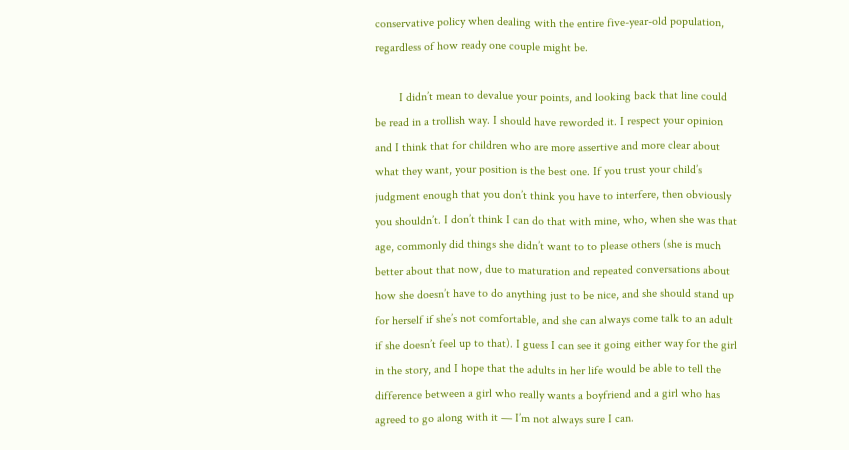conservative policy when dealing with the entire five-year-old population, regardless of how ready one couple might be.

        I didn’t mean to devalue your points, and looking back that line could be read in a trollish way. I should have reworded it. I respect your opinion and I think that for children who are more assertive and more clear about what they want, your position is the best one. If you trust your child’s judgment enough that you don’t think you have to interfere, then obviously you shouldn’t. I don’t think I can do that with mine, who, when she was that age, commonly did things she didn’t want to to please others (she is much better about that now, due to maturation and repeated conversations about how she doesn’t have to do anything just to be nice, and she should stand up for herself if she’s not comfortable, and she can always come talk to an adult if she doesn’t feel up to that). I guess I can see it going either way for the girl in the story, and I hope that the adults in her life would be able to tell the difference between a girl who really wants a boyfriend and a girl who has agreed to go along with it — I’m not always sure I can.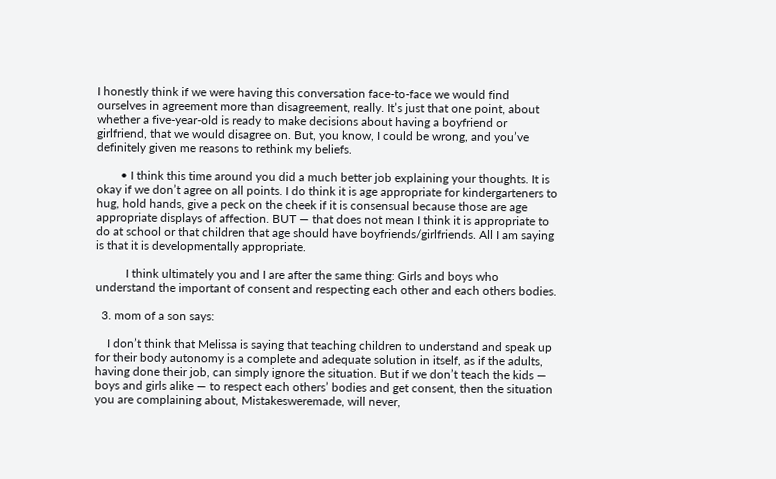I honestly think if we were having this conversation face-to-face we would find ourselves in agreement more than disagreement, really. It’s just that one point, about whether a five-year-old is ready to make decisions about having a boyfriend or girlfriend, that we would disagree on. But, you know, I could be wrong, and you’ve definitely given me reasons to rethink my beliefs.

        • I think this time around you did a much better job explaining your thoughts. It is okay if we don’t agree on all points. I do think it is age appropriate for kindergarteners to hug, hold hands, give a peck on the cheek if it is consensual because those are age appropriate displays of affection. BUT — that does not mean I think it is appropriate to do at school or that children that age should have boyfriends/girlfriends. All I am saying is that it is developmentally appropriate.

          I think ultimately you and I are after the same thing: Girls and boys who understand the important of consent and respecting each other and each others bodies.

  3. mom of a son says:

    I don’t think that Melissa is saying that teaching children to understand and speak up for their body autonomy is a complete and adequate solution in itself, as if the adults, having done their job, can simply ignore the situation. But if we don’t teach the kids — boys and girls alike — to respect each others’ bodies and get consent, then the situation you are complaining about, Mistakesweremade, will never,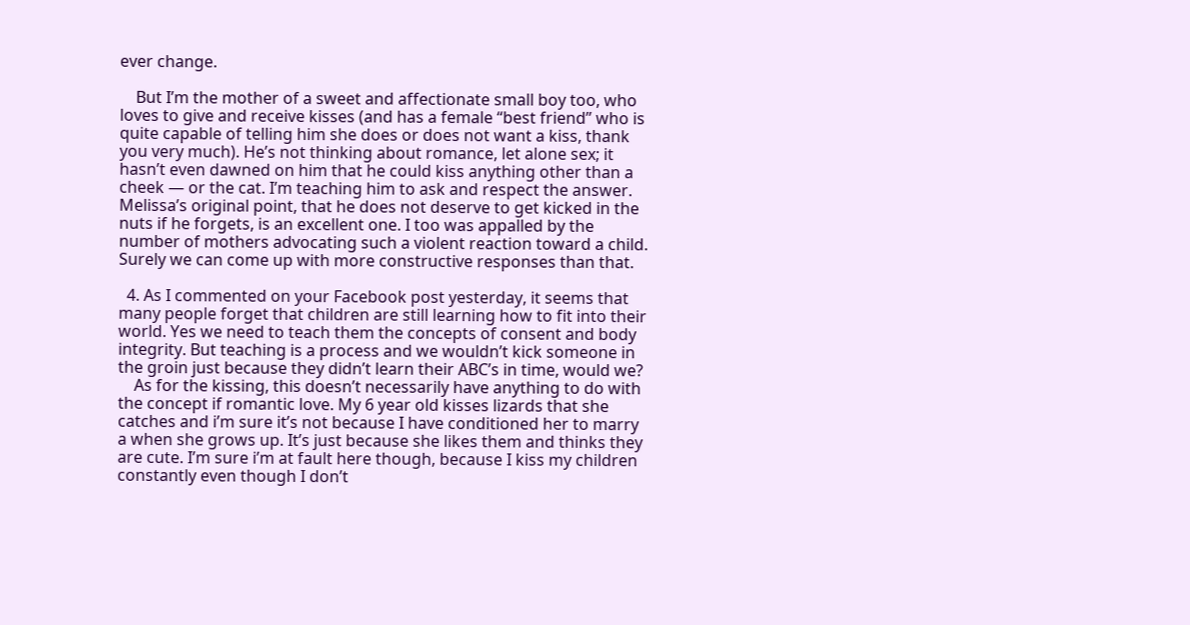ever change.

    But I’m the mother of a sweet and affectionate small boy too, who loves to give and receive kisses (and has a female “best friend” who is quite capable of telling him she does or does not want a kiss, thank you very much). He’s not thinking about romance, let alone sex; it hasn’t even dawned on him that he could kiss anything other than a cheek — or the cat. I’m teaching him to ask and respect the answer. Melissa’s original point, that he does not deserve to get kicked in the nuts if he forgets, is an excellent one. I too was appalled by the number of mothers advocating such a violent reaction toward a child. Surely we can come up with more constructive responses than that.

  4. As I commented on your Facebook post yesterday, it seems that many people forget that children are still learning how to fit into their world. Yes we need to teach them the concepts of consent and body integrity. But teaching is a process and we wouldn’t kick someone in the groin just because they didn’t learn their ABC’s in time, would we?
    As for the kissing, this doesn’t necessarily have anything to do with the concept if romantic love. My 6 year old kisses lizards that she catches and i’m sure it’s not because I have conditioned her to marry a when she grows up. It’s just because she likes them and thinks they are cute. I’m sure i’m at fault here though, because I kiss my children constantly even though I don’t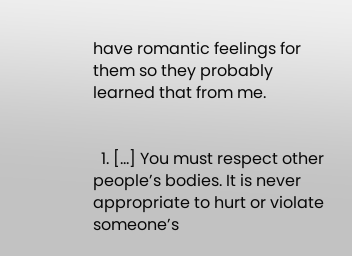have romantic feelings for them so they probably learned that from me.


  1. […] You must respect other people’s bodies. It is never appropriate to hurt or violate someone’s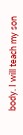body. I will teach my son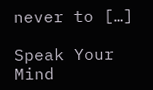never to […]

Speak Your Mind